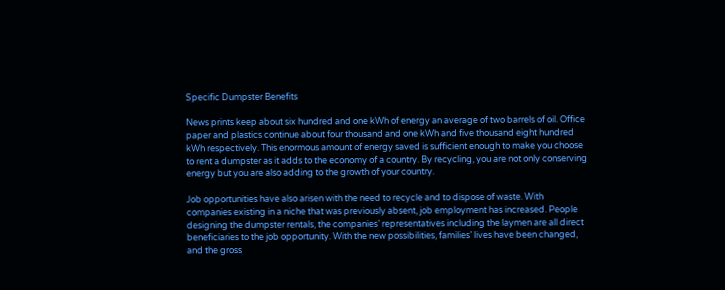Specific Dumpster Benefits

News prints keep about six hundred and one kWh of energy an average of two barrels of oil. Office paper and plastics continue about four thousand and one kWh and five thousand eight hundred kWh respectively. This enormous amount of energy saved is sufficient enough to make you choose to rent a dumpster as it adds to the economy of a country. By recycling, you are not only conserving energy but you are also adding to the growth of your country.

Job opportunities have also arisen with the need to recycle and to dispose of waste. With companies existing in a niche that was previously absent, job employment has increased. People designing the dumpster rentals, the companies’ representatives including the laymen are all direct beneficiaries to the job opportunity. With the new possibilities, families’ lives have been changed, and the gross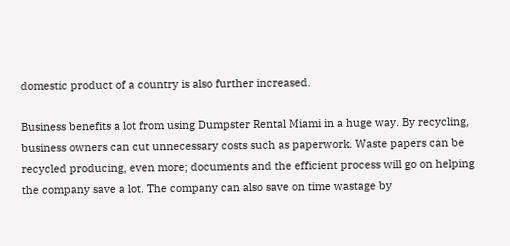domestic product of a country is also further increased.

Business benefits a lot from using Dumpster Rental Miami in a huge way. By recycling, business owners can cut unnecessary costs such as paperwork. Waste papers can be recycled producing, even more; documents and the efficient process will go on helping the company save a lot. The company can also save on time wastage by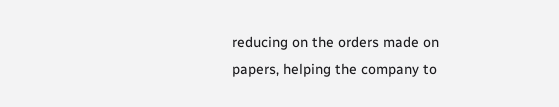reducing on the orders made on papers, helping the company to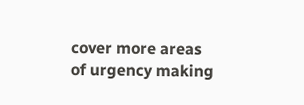cover more areas of urgency making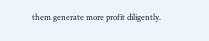them generate more profit diligently.